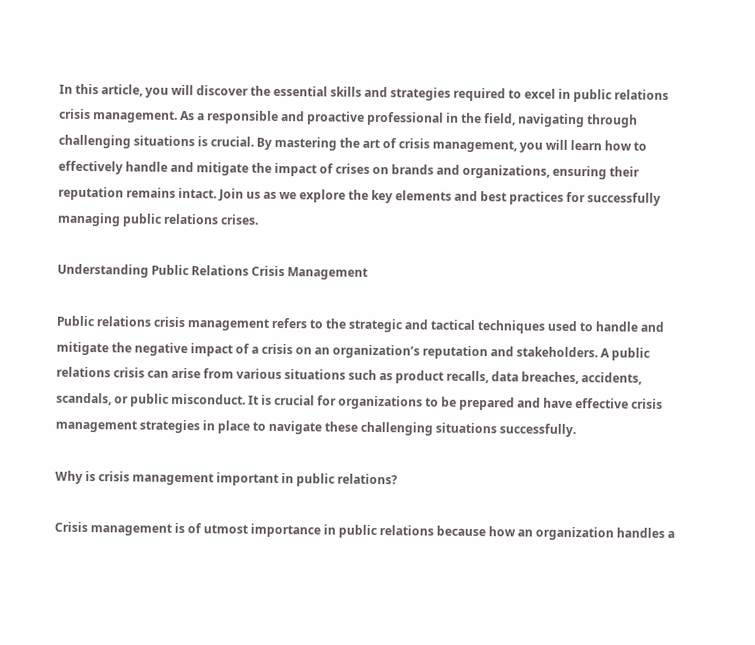In this article, you will discover the essential skills and strategies required to excel in public relations crisis management. As a responsible and proactive professional in the field, navigating through challenging situations is crucial. By mastering the art of crisis management, you will learn how to effectively handle and mitigate the impact of crises on brands and organizations, ensuring their reputation remains intact. Join us as we explore the key elements and best practices for successfully managing public relations crises.

Understanding Public Relations Crisis Management

Public relations crisis management refers to the strategic and tactical techniques used to handle and mitigate the negative impact of a crisis on an organization’s reputation and stakeholders. A public relations crisis can arise from various situations such as product recalls, data breaches, accidents, scandals, or public misconduct. It is crucial for organizations to be prepared and have effective crisis management strategies in place to navigate these challenging situations successfully.

Why is crisis management important in public relations?

Crisis management is of utmost importance in public relations because how an organization handles a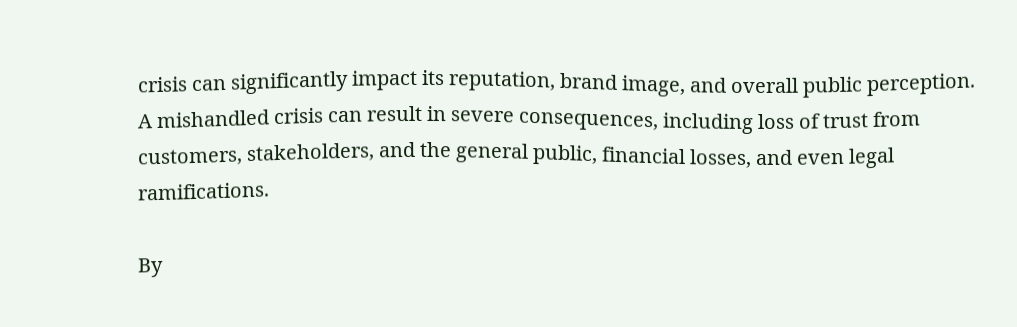crisis can significantly impact its reputation, brand image, and overall public perception. A mishandled crisis can result in severe consequences, including loss of trust from customers, stakeholders, and the general public, financial losses, and even legal ramifications.

By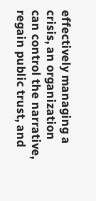effectively managing a crisis, an organization can control the narrative, regain public trust, and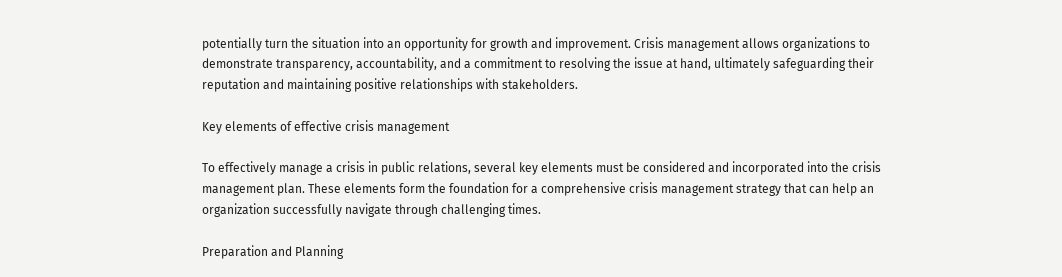potentially turn the situation into an opportunity for growth and improvement. Crisis management allows organizations to demonstrate transparency, accountability, and a commitment to resolving the issue at hand, ultimately safeguarding their reputation and maintaining positive relationships with stakeholders.

Key elements of effective crisis management

To effectively manage a crisis in public relations, several key elements must be considered and incorporated into the crisis management plan. These elements form the foundation for a comprehensive crisis management strategy that can help an organization successfully navigate through challenging times.

Preparation and Planning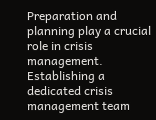Preparation and planning play a crucial role in crisis management. Establishing a dedicated crisis management team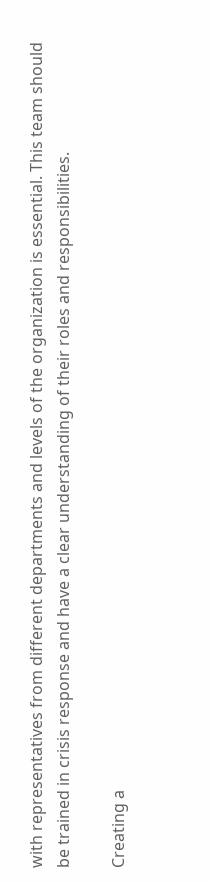with representatives from different departments and levels of the organization is essential. This team should be trained in crisis response and have a clear understanding of their roles and responsibilities.

Creating a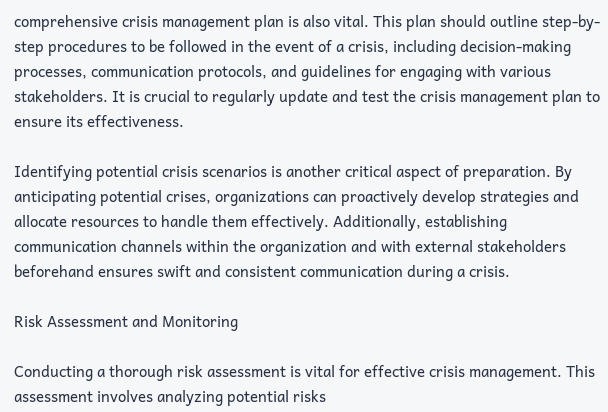comprehensive crisis management plan is also vital. This plan should outline step-by-step procedures to be followed in the event of a crisis, including decision-making processes, communication protocols, and guidelines for engaging with various stakeholders. It is crucial to regularly update and test the crisis management plan to ensure its effectiveness.

Identifying potential crisis scenarios is another critical aspect of preparation. By anticipating potential crises, organizations can proactively develop strategies and allocate resources to handle them effectively. Additionally, establishing communication channels within the organization and with external stakeholders beforehand ensures swift and consistent communication during a crisis.

Risk Assessment and Monitoring

Conducting a thorough risk assessment is vital for effective crisis management. This assessment involves analyzing potential risks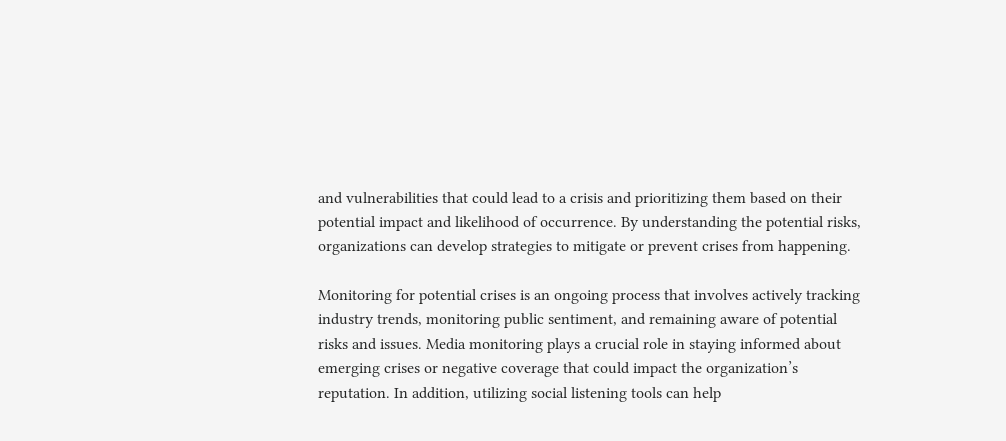and vulnerabilities that could lead to a crisis and prioritizing them based on their potential impact and likelihood of occurrence. By understanding the potential risks, organizations can develop strategies to mitigate or prevent crises from happening.

Monitoring for potential crises is an ongoing process that involves actively tracking industry trends, monitoring public sentiment, and remaining aware of potential risks and issues. Media monitoring plays a crucial role in staying informed about emerging crises or negative coverage that could impact the organization’s reputation. In addition, utilizing social listening tools can help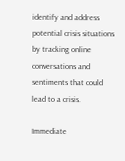identify and address potential crisis situations by tracking online conversations and sentiments that could lead to a crisis.

Immediate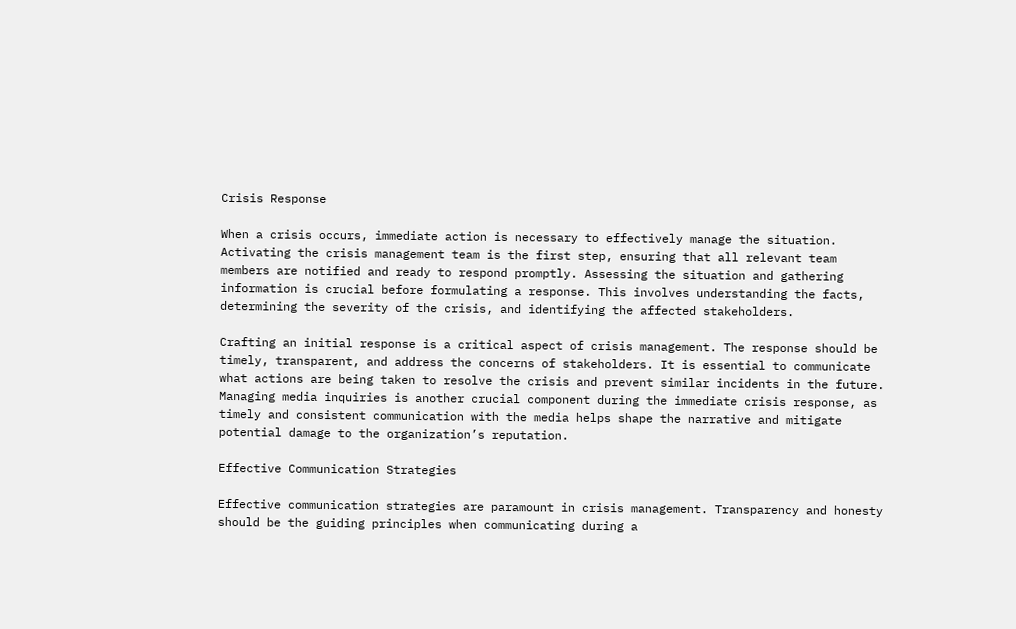Crisis Response

When a crisis occurs, immediate action is necessary to effectively manage the situation. Activating the crisis management team is the first step, ensuring that all relevant team members are notified and ready to respond promptly. Assessing the situation and gathering information is crucial before formulating a response. This involves understanding the facts, determining the severity of the crisis, and identifying the affected stakeholders.

Crafting an initial response is a critical aspect of crisis management. The response should be timely, transparent, and address the concerns of stakeholders. It is essential to communicate what actions are being taken to resolve the crisis and prevent similar incidents in the future. Managing media inquiries is another crucial component during the immediate crisis response, as timely and consistent communication with the media helps shape the narrative and mitigate potential damage to the organization’s reputation.

Effective Communication Strategies

Effective communication strategies are paramount in crisis management. Transparency and honesty should be the guiding principles when communicating during a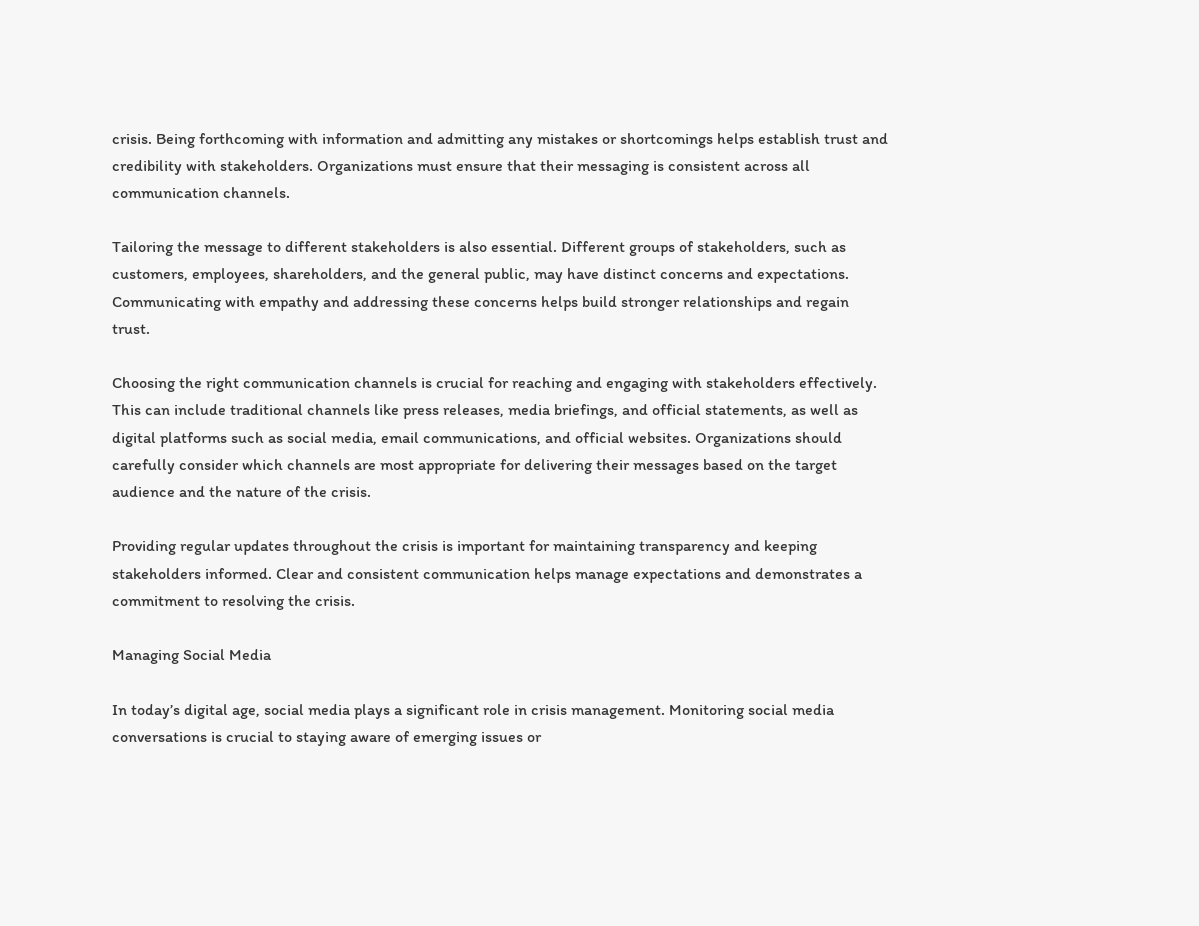crisis. Being forthcoming with information and admitting any mistakes or shortcomings helps establish trust and credibility with stakeholders. Organizations must ensure that their messaging is consistent across all communication channels.

Tailoring the message to different stakeholders is also essential. Different groups of stakeholders, such as customers, employees, shareholders, and the general public, may have distinct concerns and expectations. Communicating with empathy and addressing these concerns helps build stronger relationships and regain trust.

Choosing the right communication channels is crucial for reaching and engaging with stakeholders effectively. This can include traditional channels like press releases, media briefings, and official statements, as well as digital platforms such as social media, email communications, and official websites. Organizations should carefully consider which channels are most appropriate for delivering their messages based on the target audience and the nature of the crisis.

Providing regular updates throughout the crisis is important for maintaining transparency and keeping stakeholders informed. Clear and consistent communication helps manage expectations and demonstrates a commitment to resolving the crisis.

Managing Social Media

In today’s digital age, social media plays a significant role in crisis management. Monitoring social media conversations is crucial to staying aware of emerging issues or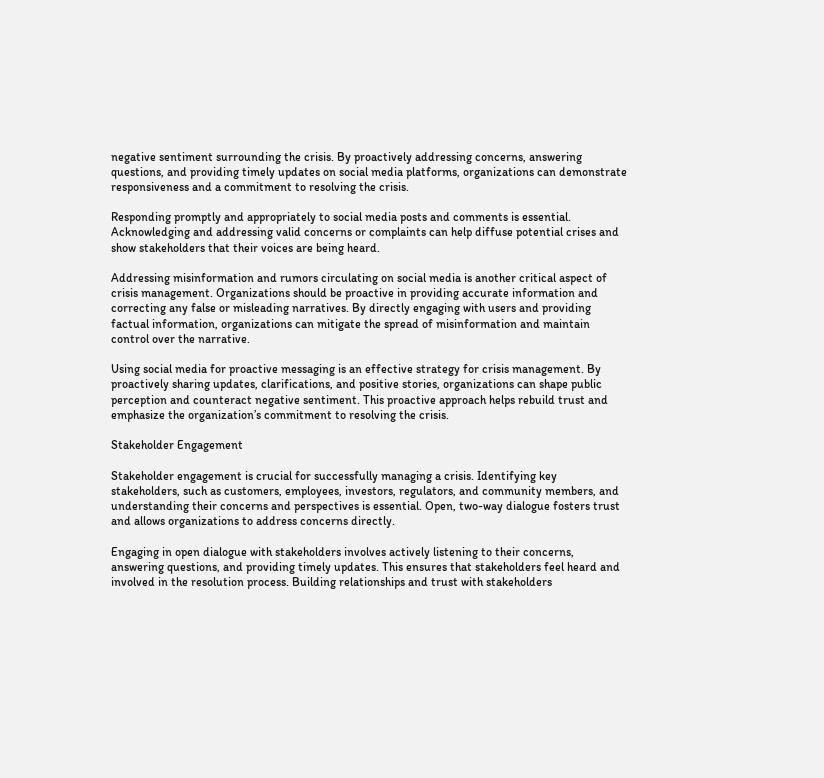negative sentiment surrounding the crisis. By proactively addressing concerns, answering questions, and providing timely updates on social media platforms, organizations can demonstrate responsiveness and a commitment to resolving the crisis.

Responding promptly and appropriately to social media posts and comments is essential. Acknowledging and addressing valid concerns or complaints can help diffuse potential crises and show stakeholders that their voices are being heard.

Addressing misinformation and rumors circulating on social media is another critical aspect of crisis management. Organizations should be proactive in providing accurate information and correcting any false or misleading narratives. By directly engaging with users and providing factual information, organizations can mitigate the spread of misinformation and maintain control over the narrative.

Using social media for proactive messaging is an effective strategy for crisis management. By proactively sharing updates, clarifications, and positive stories, organizations can shape public perception and counteract negative sentiment. This proactive approach helps rebuild trust and emphasize the organization’s commitment to resolving the crisis.

Stakeholder Engagement

Stakeholder engagement is crucial for successfully managing a crisis. Identifying key stakeholders, such as customers, employees, investors, regulators, and community members, and understanding their concerns and perspectives is essential. Open, two-way dialogue fosters trust and allows organizations to address concerns directly.

Engaging in open dialogue with stakeholders involves actively listening to their concerns, answering questions, and providing timely updates. This ensures that stakeholders feel heard and involved in the resolution process. Building relationships and trust with stakeholders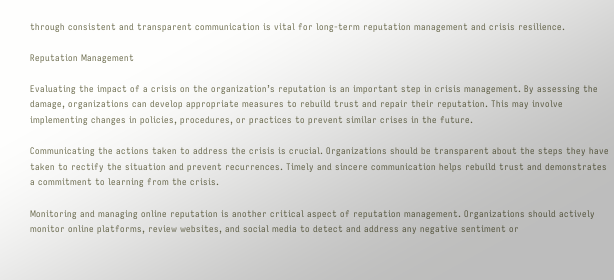through consistent and transparent communication is vital for long-term reputation management and crisis resilience.

Reputation Management

Evaluating the impact of a crisis on the organization’s reputation is an important step in crisis management. By assessing the damage, organizations can develop appropriate measures to rebuild trust and repair their reputation. This may involve implementing changes in policies, procedures, or practices to prevent similar crises in the future.

Communicating the actions taken to address the crisis is crucial. Organizations should be transparent about the steps they have taken to rectify the situation and prevent recurrences. Timely and sincere communication helps rebuild trust and demonstrates a commitment to learning from the crisis.

Monitoring and managing online reputation is another critical aspect of reputation management. Organizations should actively monitor online platforms, review websites, and social media to detect and address any negative sentiment or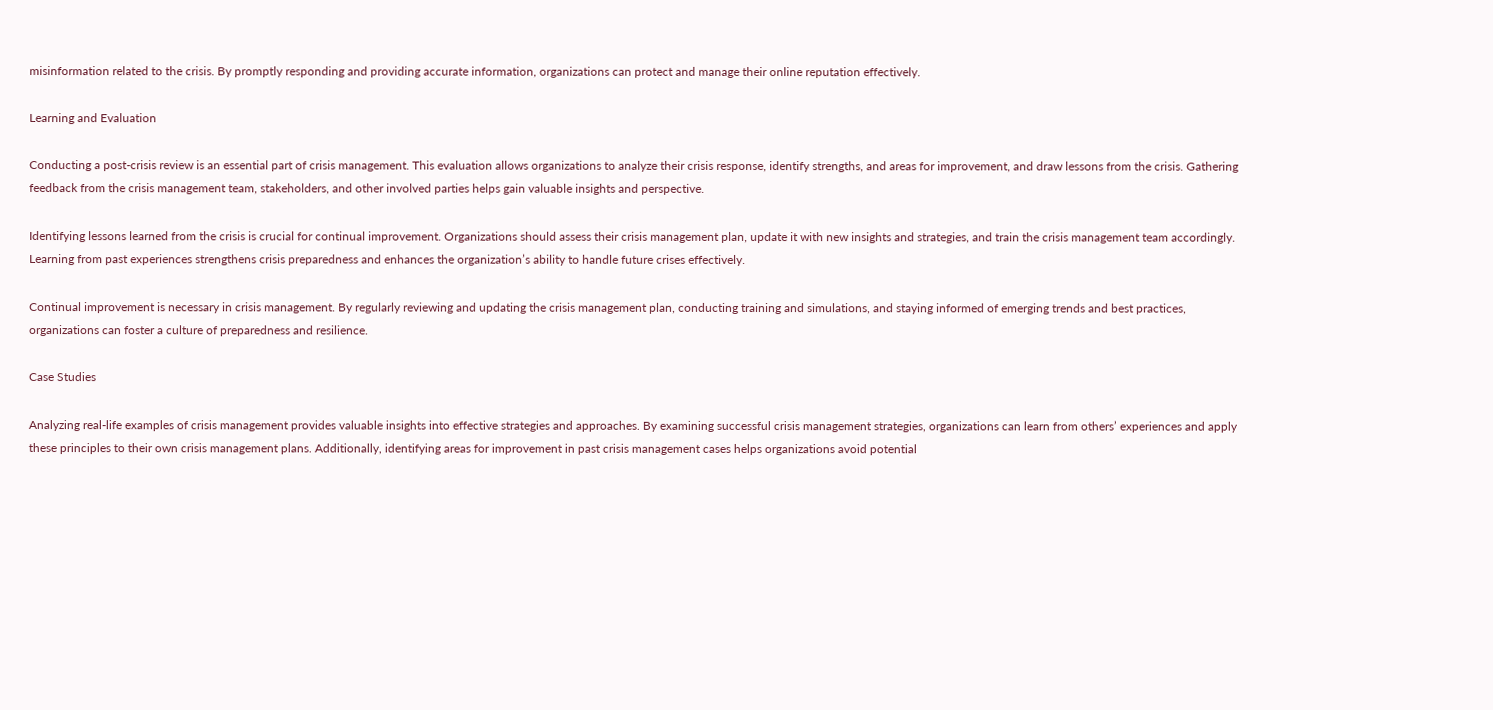misinformation related to the crisis. By promptly responding and providing accurate information, organizations can protect and manage their online reputation effectively.

Learning and Evaluation

Conducting a post-crisis review is an essential part of crisis management. This evaluation allows organizations to analyze their crisis response, identify strengths, and areas for improvement, and draw lessons from the crisis. Gathering feedback from the crisis management team, stakeholders, and other involved parties helps gain valuable insights and perspective.

Identifying lessons learned from the crisis is crucial for continual improvement. Organizations should assess their crisis management plan, update it with new insights and strategies, and train the crisis management team accordingly. Learning from past experiences strengthens crisis preparedness and enhances the organization’s ability to handle future crises effectively.

Continual improvement is necessary in crisis management. By regularly reviewing and updating the crisis management plan, conducting training and simulations, and staying informed of emerging trends and best practices, organizations can foster a culture of preparedness and resilience.

Case Studies

Analyzing real-life examples of crisis management provides valuable insights into effective strategies and approaches. By examining successful crisis management strategies, organizations can learn from others’ experiences and apply these principles to their own crisis management plans. Additionally, identifying areas for improvement in past crisis management cases helps organizations avoid potential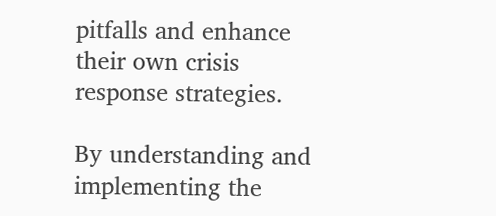pitfalls and enhance their own crisis response strategies.

By understanding and implementing the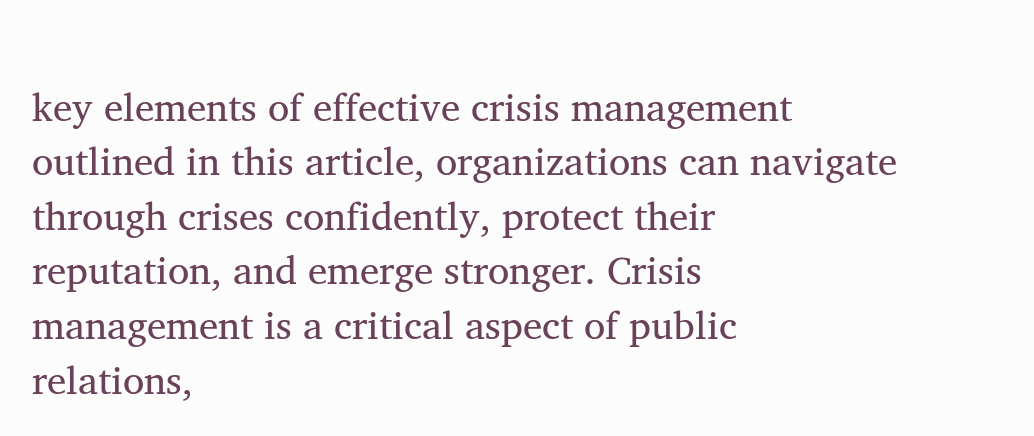key elements of effective crisis management outlined in this article, organizations can navigate through crises confidently, protect their reputation, and emerge stronger. Crisis management is a critical aspect of public relations,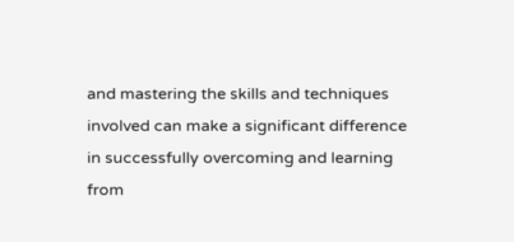and mastering the skills and techniques involved can make a significant difference in successfully overcoming and learning from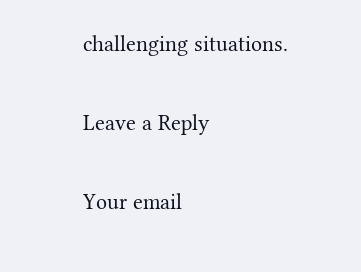challenging situations.

Leave a Reply

Your email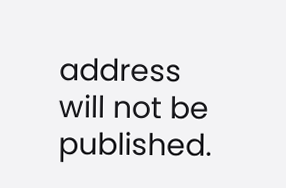address will not be published.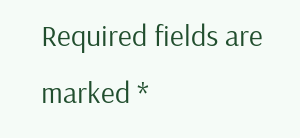Required fields are marked *